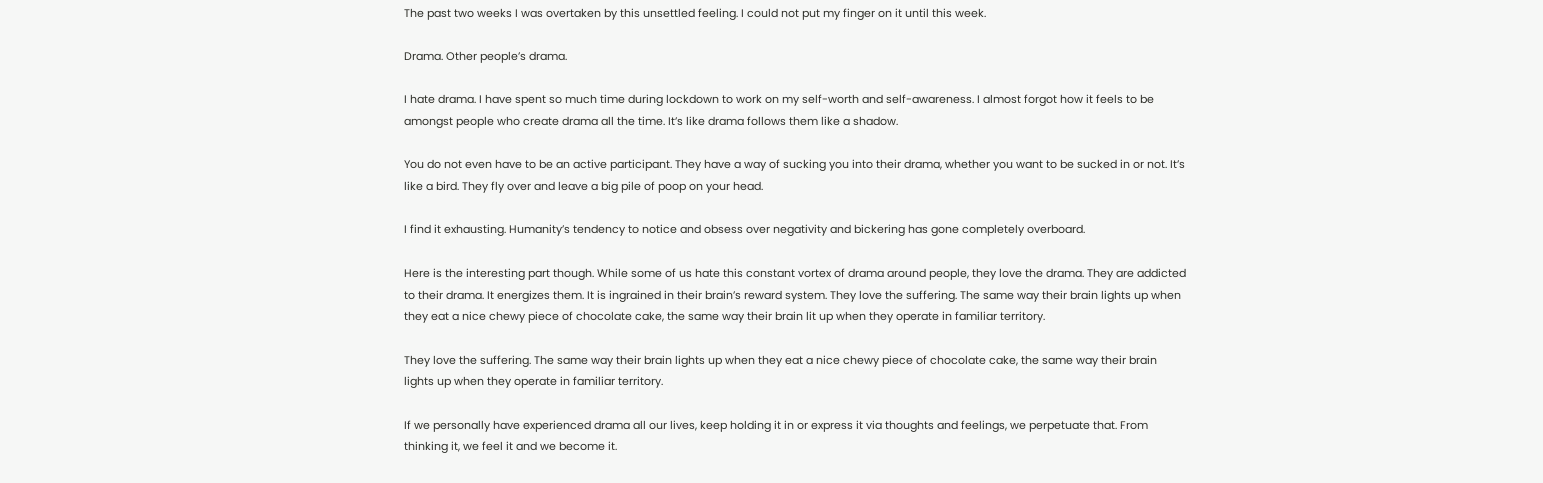The past two weeks I was overtaken by this unsettled feeling. I could not put my finger on it until this week.

Drama. Other people’s drama.

I hate drama. I have spent so much time during lockdown to work on my self-worth and self-awareness. I almost forgot how it feels to be amongst people who create drama all the time. It’s like drama follows them like a shadow.

You do not even have to be an active participant. They have a way of sucking you into their drama, whether you want to be sucked in or not. It’s like a bird. They fly over and leave a big pile of poop on your head.

I find it exhausting. Humanity’s tendency to notice and obsess over negativity and bickering has gone completely overboard.

Here is the interesting part though. While some of us hate this constant vortex of drama around people, they love the drama. They are addicted to their drama. It energizes them. It is ingrained in their brain’s reward system. They love the suffering. The same way their brain lights up when they eat a nice chewy piece of chocolate cake, the same way their brain lit up when they operate in familiar territory.

They love the suffering. The same way their brain lights up when they eat a nice chewy piece of chocolate cake, the same way their brain lights up when they operate in familiar territory.

If we personally have experienced drama all our lives, keep holding it in or express it via thoughts and feelings, we perpetuate that. From thinking it, we feel it and we become it.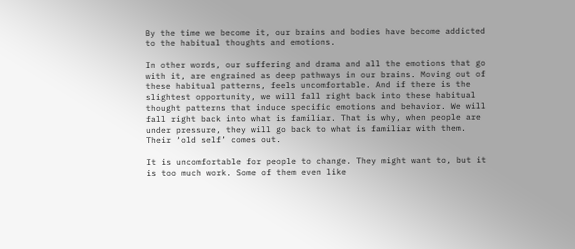By the time we become it, our brains and bodies have become addicted to the habitual thoughts and emotions.

In other words, our suffering and drama and all the emotions that go with it, are engrained as deep pathways in our brains. Moving out of these habitual patterns, feels uncomfortable. And if there is the slightest opportunity, we will fall right back into these habitual thought patterns that induce specific emotions and behavior. We will fall right back into what is familiar. That is why, when people are under pressure, they will go back to what is familiar with them. Their ‘old self’ comes out.

It is uncomfortable for people to change. They might want to, but it is too much work. Some of them even like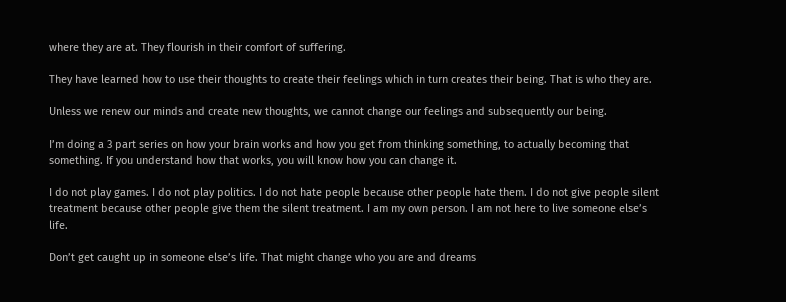where they are at. They flourish in their comfort of suffering.

They have learned how to use their thoughts to create their feelings which in turn creates their being. That is who they are.

Unless we renew our minds and create new thoughts, we cannot change our feelings and subsequently our being.

I’m doing a 3 part series on how your brain works and how you get from thinking something, to actually becoming that something. If you understand how that works, you will know how you can change it.

I do not play games. I do not play politics. I do not hate people because other people hate them. I do not give people silent treatment because other people give them the silent treatment. I am my own person. I am not here to live someone else’s life.

Don’t get caught up in someone else’s life. That might change who you are and dreams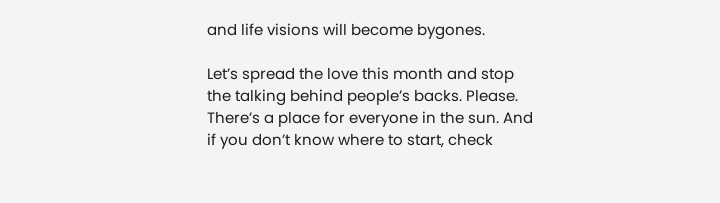and life visions will become bygones.

Let’s spread the love this month and stop the talking behind people’s backs. Please. There’s a place for everyone in the sun. And if you don’t know where to start, check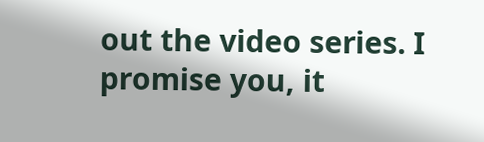out the video series. I promise you, it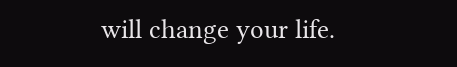will change your life.